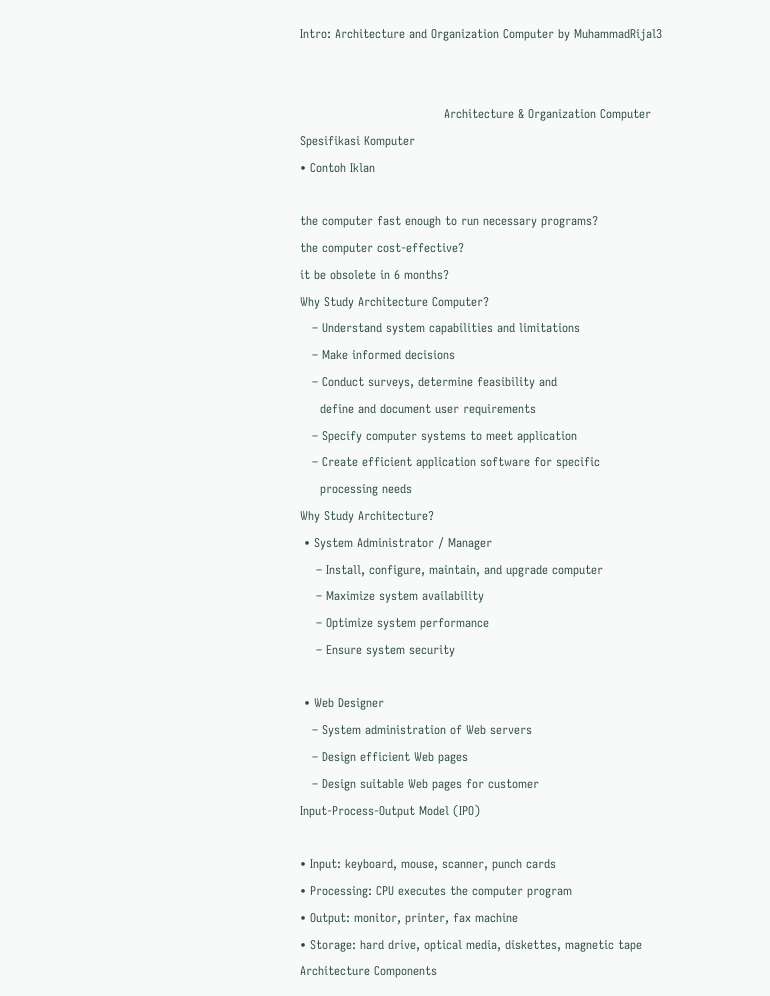Intro: Architecture and Organization Computer by MuhammadRijal3


                                    Architecture & Organization Computer
Spesifikasi Komputer
• Contoh Iklan

the computer fast enough to run necessary programs?
the computer cost-effective?
it be obsolete in 6 months?
Why Study Architecture Computer?
   – Understand system capabilities and limitations
   – Make informed decisions
   – Conduct surveys, determine feasibility and
     define and document user requirements
   – Specify computer systems to meet application
   – Create efficient application software for specific
     processing needs
Why Study Architecture?
 • System Administrator / Manager
    – Install, configure, maintain, and upgrade computer
    – Maximize system availability
    – Optimize system performance
    – Ensure system security

 • Web Designer
   – System administration of Web servers
   – Design efficient Web pages
   – Design suitable Web pages for customer
Input-Process-Output Model (IPO)

• Input: keyboard, mouse, scanner, punch cards
• Processing: CPU executes the computer program
• Output: monitor, printer, fax machine
• Storage: hard drive, optical media, diskettes, magnetic tape
Architecture Components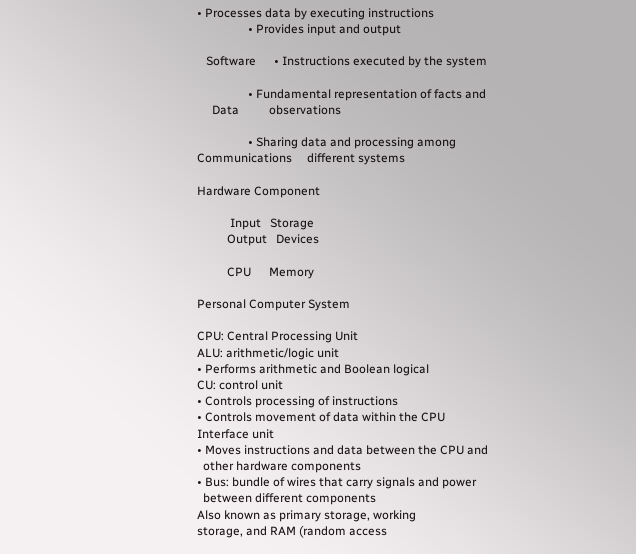• Processes data by executing instructions
                 • Provides input and output

   Software      • Instructions executed by the system

                 • Fundamental representation of facts and
     Data          observations

                 • Sharing data and processing among
Communications     different systems

Hardware Component

           Input   Storage
          Output   Devices

          CPU      Memory

Personal Computer System

CPU: Central Processing Unit
ALU: arithmetic/logic unit
• Performs arithmetic and Boolean logical
CU: control unit
• Controls processing of instructions
• Controls movement of data within the CPU
Interface unit
• Moves instructions and data between the CPU and
  other hardware components
• Bus: bundle of wires that carry signals and power
  between different components
Also known as primary storage, working
storage, and RAM (random access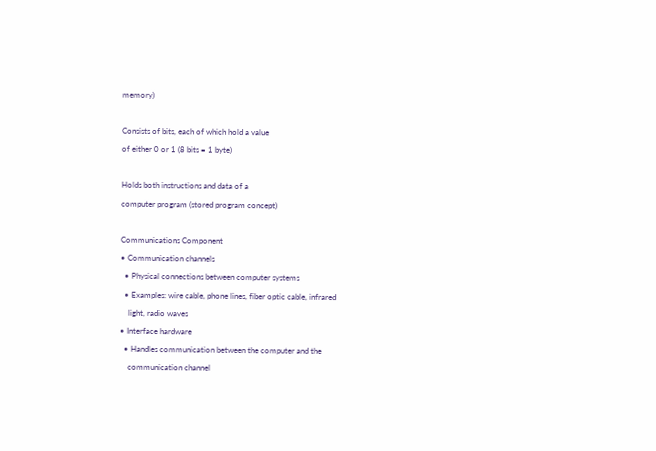memory)

Consists of bits, each of which hold a value
of either 0 or 1 (8 bits = 1 byte)

Holds both instructions and data of a
computer program (stored program concept)

Communications Component
• Communication channels
  • Physical connections between computer systems
  • Examples: wire cable, phone lines, fiber optic cable, infrared
    light, radio waves
• Interface hardware
  • Handles communication between the computer and the
    communication channel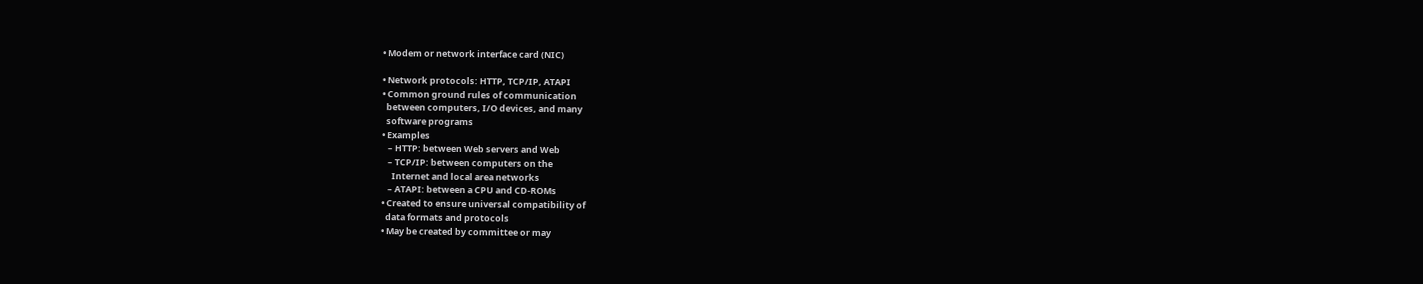• Modem or network interface card (NIC)

• Network protocols: HTTP, TCP/IP, ATAPI
• Common ground rules of communication
  between computers, I/O devices, and many
  software programs
• Examples
   – HTTP: between Web servers and Web
   – TCP/IP: between computers on the
     Internet and local area networks
   – ATAPI: between a CPU and CD-ROMs
• Created to ensure universal compatibility of
  data formats and protocols
• May be created by committee or may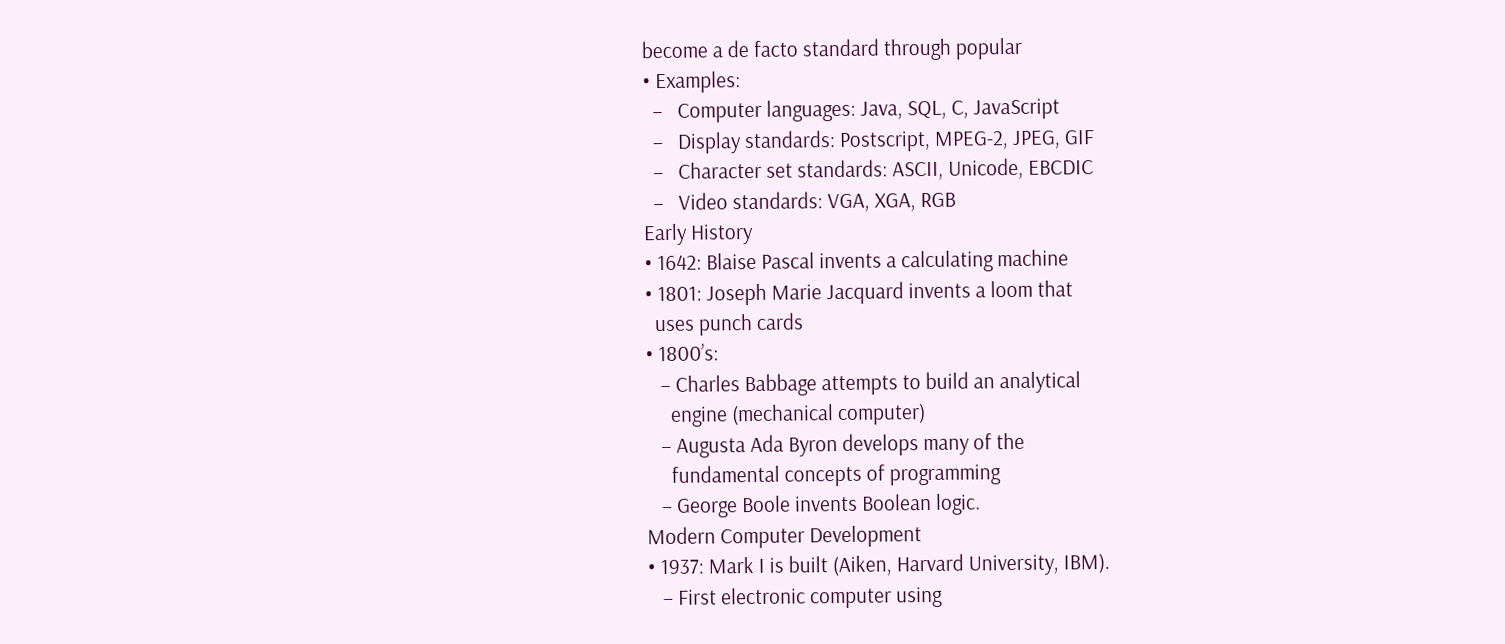become a de facto standard through popular
• Examples:
  –   Computer languages: Java, SQL, C, JavaScript
  –   Display standards: Postscript, MPEG-2, JPEG, GIF
  –   Character set standards: ASCII, Unicode, EBCDIC
  –   Video standards: VGA, XGA, RGB
Early History
• 1642: Blaise Pascal invents a calculating machine
• 1801: Joseph Marie Jacquard invents a loom that
  uses punch cards
• 1800’s:
   – Charles Babbage attempts to build an analytical
     engine (mechanical computer)
   – Augusta Ada Byron develops many of the
     fundamental concepts of programming
   – George Boole invents Boolean logic.
Modern Computer Development
• 1937: Mark I is built (Aiken, Harvard University, IBM).
   – First electronic computer using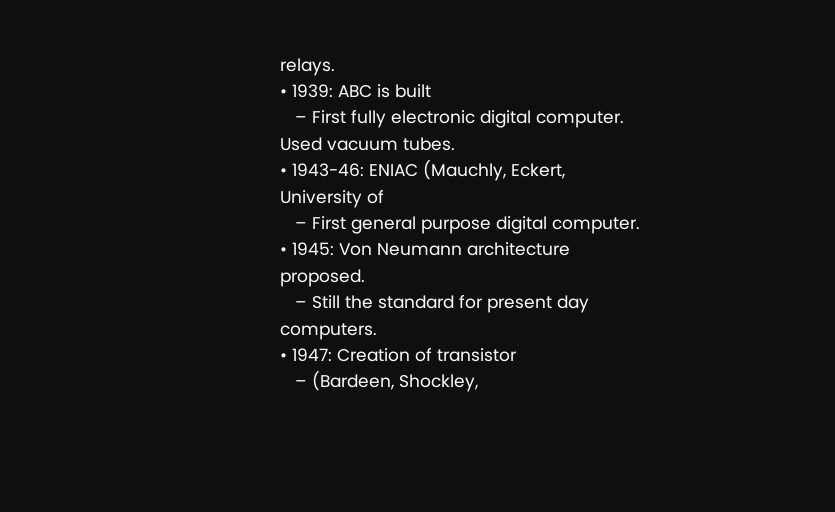relays.
• 1939: ABC is built
   – First fully electronic digital computer. Used vacuum tubes.
• 1943-46: ENIAC (Mauchly, Eckert, University of
   – First general purpose digital computer.
• 1945: Von Neumann architecture proposed.
   – Still the standard for present day computers.
• 1947: Creation of transistor
   – (Bardeen, Shockley,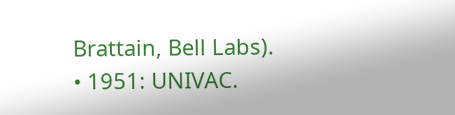Brattain, Bell Labs).
• 1951: UNIVAC.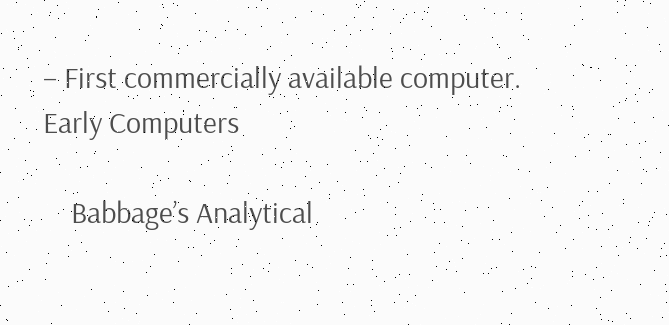– First commercially available computer.
Early Computers

    Babbage’s Analytical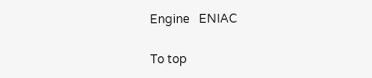Engine   ENIAC

To top